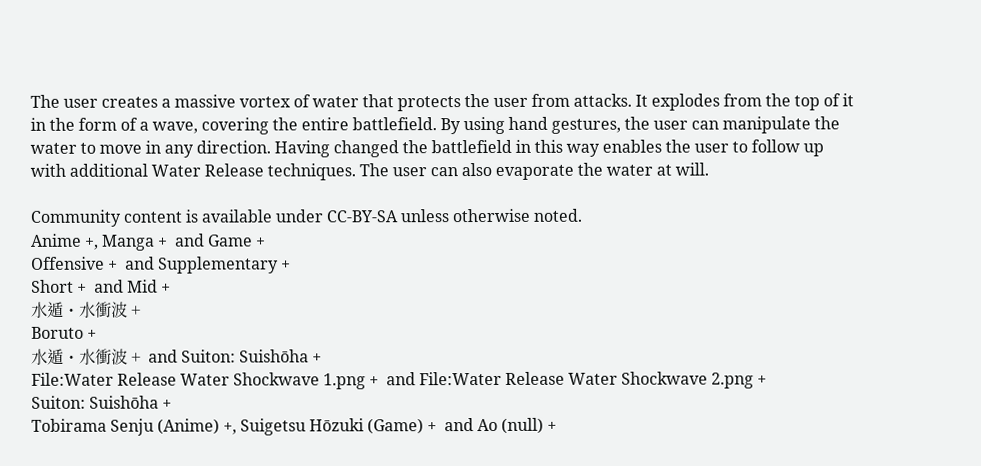The user creates a massive vortex of water that protects the user from attacks. It explodes from the top of it in the form of a wave, covering the entire battlefield. By using hand gestures, the user can manipulate the water to move in any direction. Having changed the battlefield in this way enables the user to follow up with additional Water Release techniques. The user can also evaporate the water at will.

Community content is available under CC-BY-SA unless otherwise noted.
Anime +, Manga +  and Game +
Offensive +  and Supplementary +
Short +  and Mid +
水遁・水衝波 +
Boruto +
水遁・水衝波 +  and Suiton: Suishōha +
File:Water Release Water Shockwave 1.png +  and File:Water Release Water Shockwave 2.png +
Suiton: Suishōha +
Tobirama Senju (Anime) +, Suigetsu Hōzuki (Game) +  and Ao (null) +